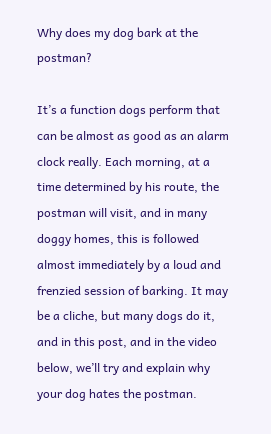Why does my dog bark at the postman?

It’s a function dogs perform that can be almost as good as an alarm clock really. Each morning, at a time determined by his route, the postman will visit, and in many doggy homes, this is followed almost immediately by a loud and frenzied session of barking. It may be a cliche, but many dogs do it, and in this post, and in the video below, we’ll try and explain why your dog hates the postman.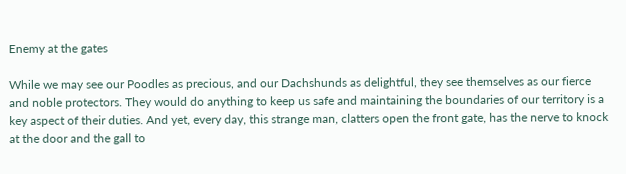Enemy at the gates

While we may see our Poodles as precious, and our Dachshunds as delightful, they see themselves as our fierce and noble protectors. They would do anything to keep us safe and maintaining the boundaries of our territory is a key aspect of their duties. And yet, every day, this strange man, clatters open the front gate, has the nerve to knock at the door and the gall to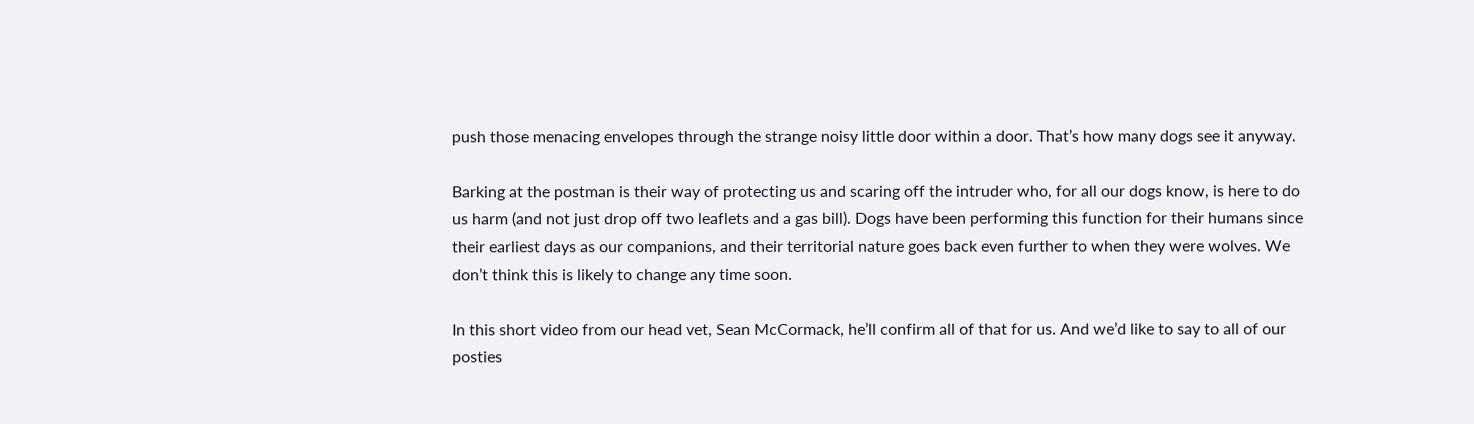push those menacing envelopes through the strange noisy little door within a door. That’s how many dogs see it anyway.

Barking at the postman is their way of protecting us and scaring off the intruder who, for all our dogs know, is here to do us harm (and not just drop off two leaflets and a gas bill). Dogs have been performing this function for their humans since their earliest days as our companions, and their territorial nature goes back even further to when they were wolves. We don’t think this is likely to change any time soon.

In this short video from our head vet, Sean McCormack, he’ll confirm all of that for us. And we’d like to say to all of our posties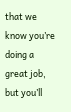that we know you’re doing a great job, but you’ll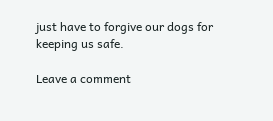just have to forgive our dogs for keeping us safe.

Leave a comment